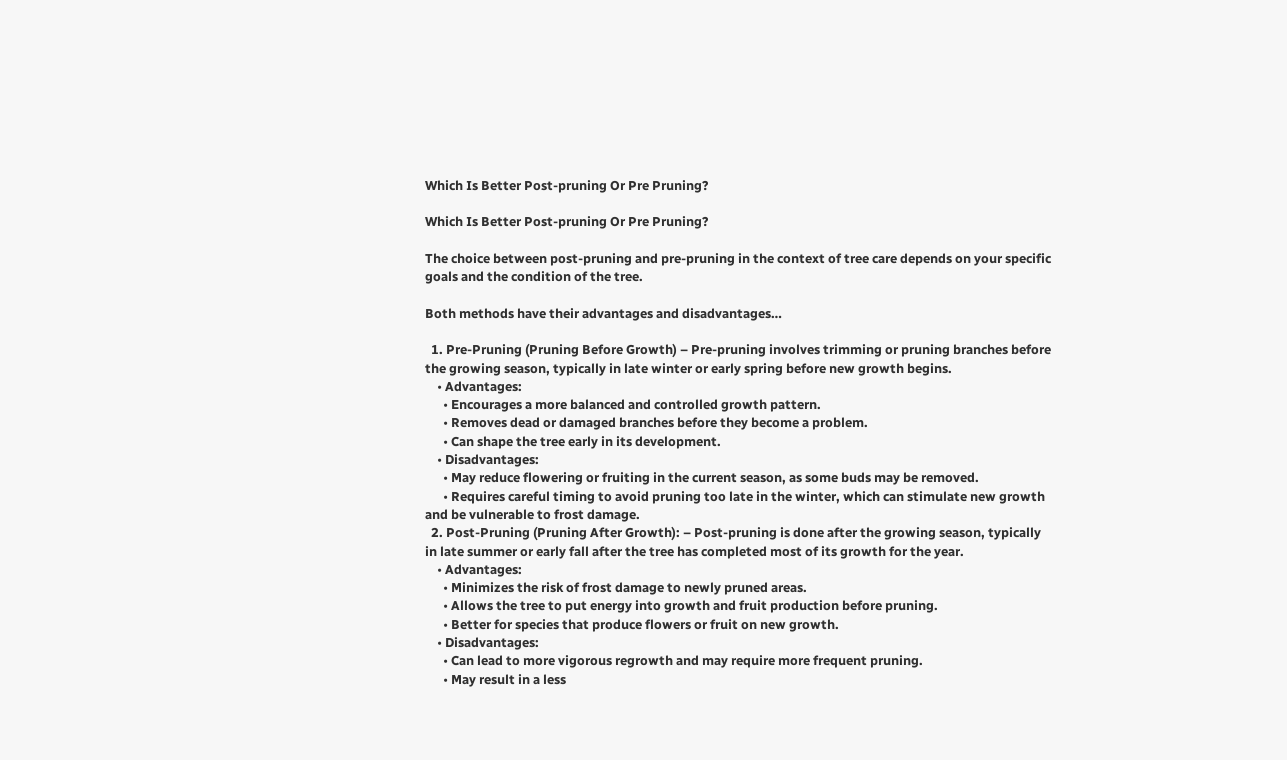Which Is Better Post-pruning Or Pre Pruning?

Which Is Better Post-pruning Or Pre Pruning?

The choice between post-pruning and pre-pruning in the context of tree care depends on your specific goals and the condition of the tree.

Both methods have their advantages and disadvantages…

  1. Pre-Pruning (Pruning Before Growth) – Pre-pruning involves trimming or pruning branches before the growing season, typically in late winter or early spring before new growth begins.
    • Advantages:
      • Encourages a more balanced and controlled growth pattern.
      • Removes dead or damaged branches before they become a problem.
      • Can shape the tree early in its development.
    • Disadvantages:
      • May reduce flowering or fruiting in the current season, as some buds may be removed.
      • Requires careful timing to avoid pruning too late in the winter, which can stimulate new growth and be vulnerable to frost damage.
  2. Post-Pruning (Pruning After Growth): – Post-pruning is done after the growing season, typically in late summer or early fall after the tree has completed most of its growth for the year.
    • Advantages:
      • Minimizes the risk of frost damage to newly pruned areas.
      • Allows the tree to put energy into growth and fruit production before pruning.
      • Better for species that produce flowers or fruit on new growth.
    • Disadvantages:
      • Can lead to more vigorous regrowth and may require more frequent pruning.
      • May result in a less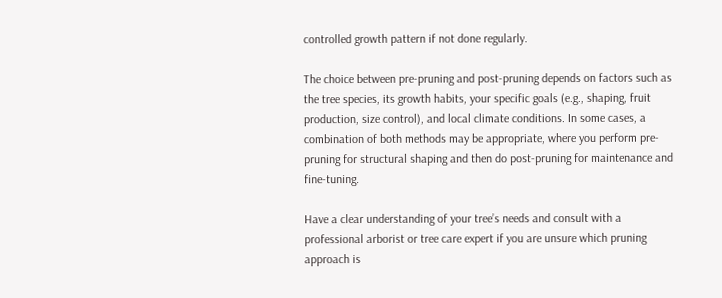controlled growth pattern if not done regularly.

The choice between pre-pruning and post-pruning depends on factors such as the tree species, its growth habits, your specific goals (e.g., shaping, fruit production, size control), and local climate conditions. In some cases, a combination of both methods may be appropriate, where you perform pre-pruning for structural shaping and then do post-pruning for maintenance and fine-tuning.

Have a clear understanding of your tree’s needs and consult with a professional arborist or tree care expert if you are unsure which pruning approach is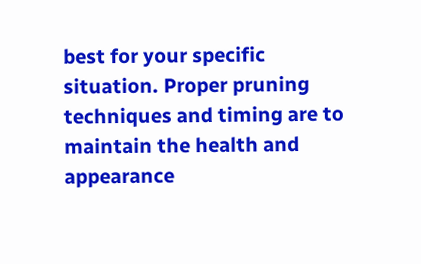best for your specific situation. Proper pruning techniques and timing are to maintain the health and appearance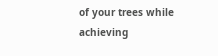of your trees while achieving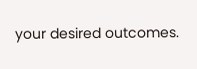your desired outcomes.